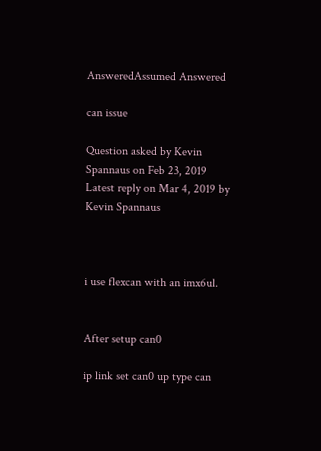AnsweredAssumed Answered

can issue

Question asked by Kevin Spannaus on Feb 23, 2019
Latest reply on Mar 4, 2019 by Kevin Spannaus



i use flexcan with an imx6ul.


After setup can0

ip link set can0 up type can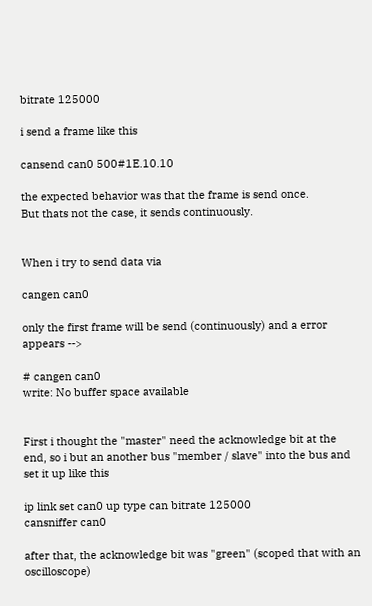bitrate 125000

i send a frame like this

cansend can0 500#1E.10.10

the expected behavior was that the frame is send once.
But thats not the case, it sends continuously.


When i try to send data via

cangen can0

only the first frame will be send (continuously) and a error appears -->

# cangen can0
write: No buffer space available


First i thought the "master" need the acknowledge bit at the end, so i but an another bus "member / slave" into the bus and set it up like this

ip link set can0 up type can bitrate 125000
cansniffer can0

after that, the acknowledge bit was "green" (scoped that with an oscilloscope)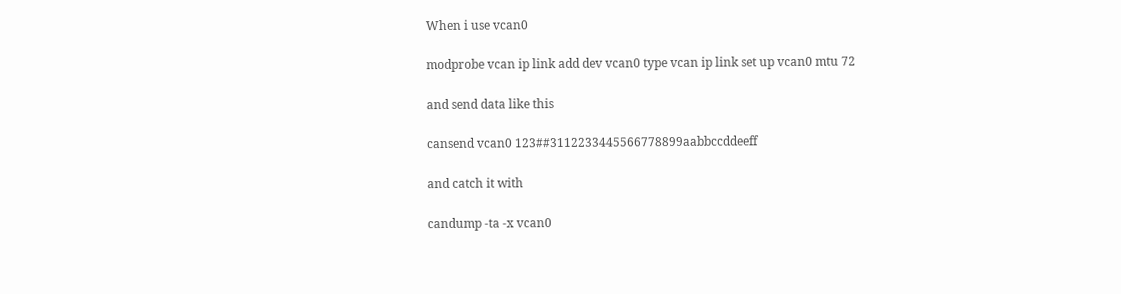When i use vcan0

modprobe vcan ip link add dev vcan0 type vcan ip link set up vcan0 mtu 72

and send data like this

cansend vcan0 123##3112233445566778899aabbccddeeff

and catch it with

candump -ta -x vcan0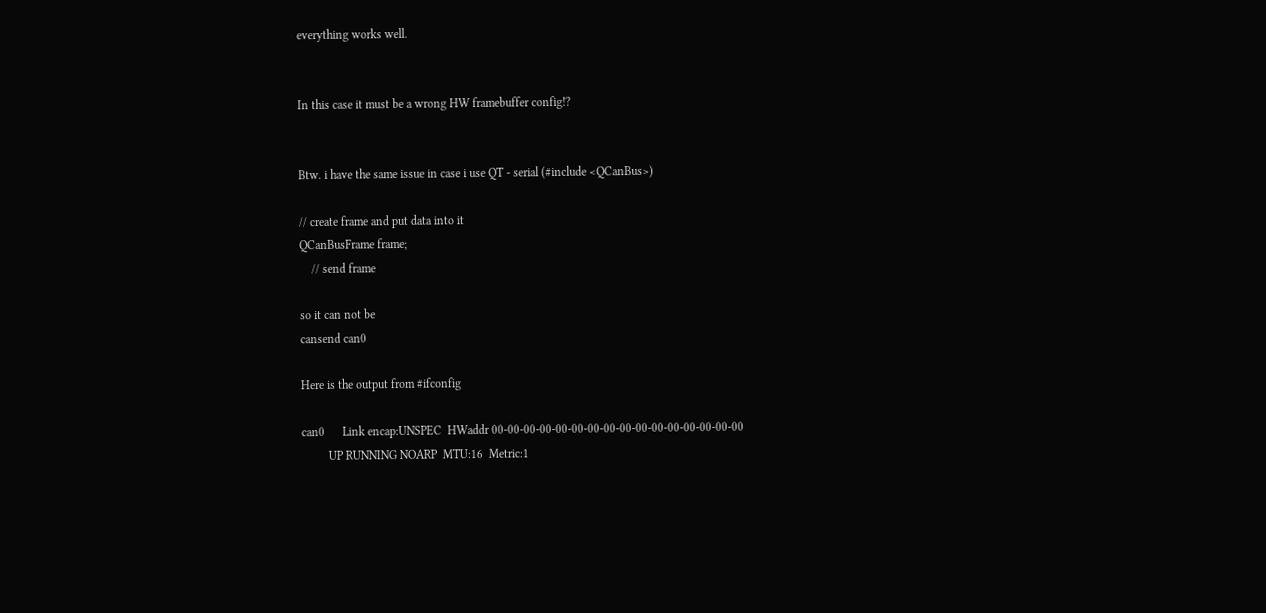everything works well.


In this case it must be a wrong HW framebuffer config!?


Btw. i have the same issue in case i use QT - serial (#include <QCanBus>)

// create frame and put data into it
QCanBusFrame frame;
    // send frame

so it can not be
cansend can0

Here is the output from #ifconfig

can0      Link encap:UNSPEC  HWaddr 00-00-00-00-00-00-00-00-00-00-00-00-00-00-00-00
         UP RUNNING NOARP  MTU:16  Metric:1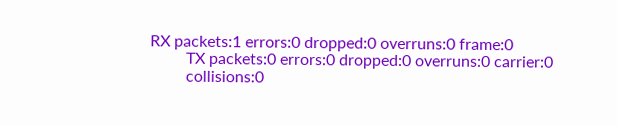RX packets:1 errors:0 dropped:0 overruns:0 frame:0
         TX packets:0 errors:0 dropped:0 overruns:0 carrier:0
         collisions:0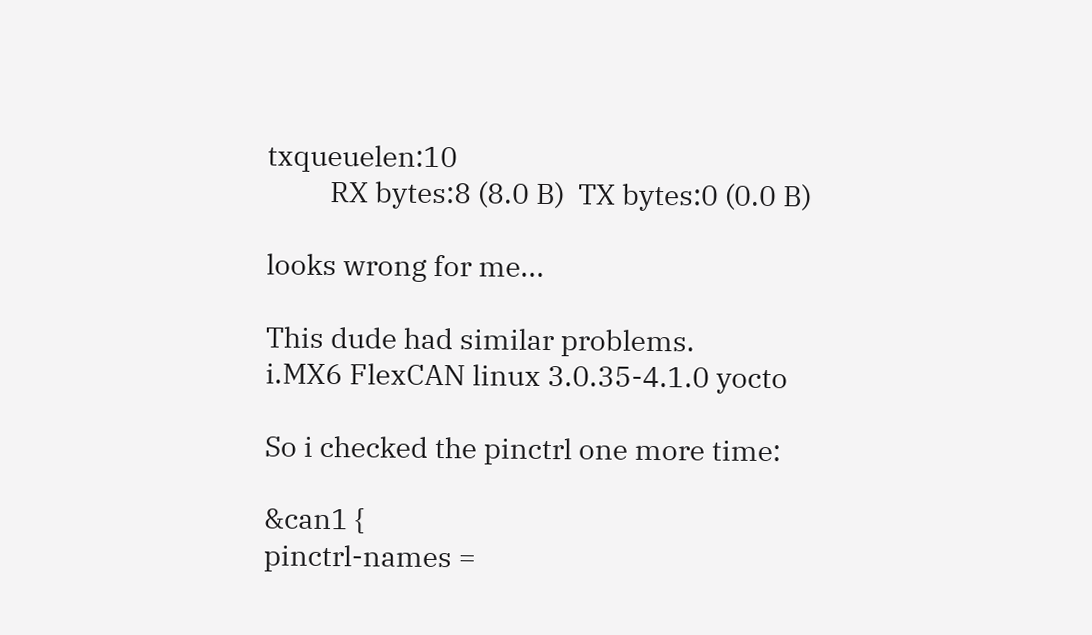txqueuelen:10
         RX bytes:8 (8.0 B)  TX bytes:0 (0.0 B)

looks wrong for me...

This dude had similar problems.
i.MX6 FlexCAN linux 3.0.35-4.1.0 yocto

So i checked the pinctrl one more time:

&can1 {
pinctrl-names =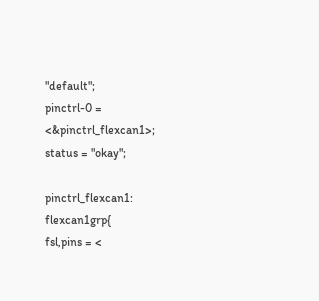"default";
pinctrl-0 = <&pinctrl_flexcan1>;
status = "okay";

pinctrl_flexcan1: flexcan1grp{
fsl,pins = <